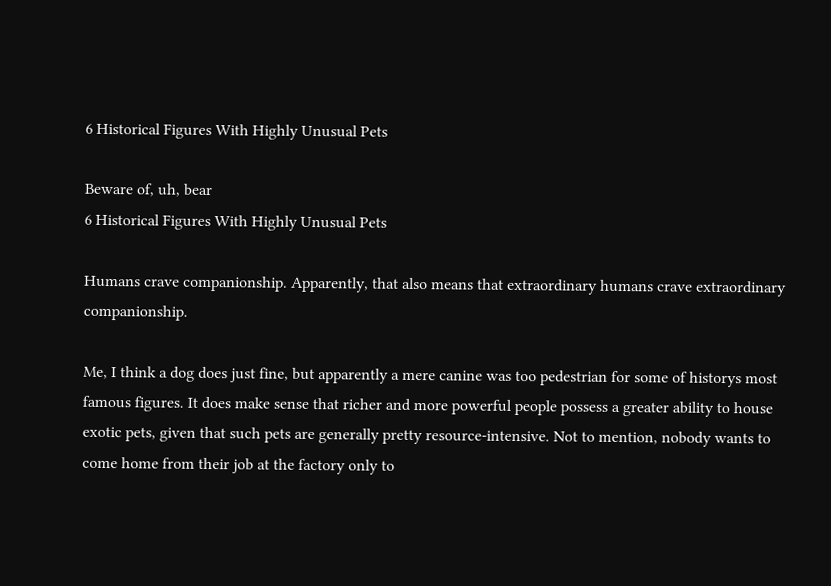6 Historical Figures With Highly Unusual Pets

Beware of, uh, bear
6 Historical Figures With Highly Unusual Pets

Humans crave companionship. Apparently, that also means that extraordinary humans crave extraordinary companionship.

Me, I think a dog does just fine, but apparently a mere canine was too pedestrian for some of historys most famous figures. It does make sense that richer and more powerful people possess a greater ability to house exotic pets, given that such pets are generally pretty resource-intensive. Not to mention, nobody wants to come home from their job at the factory only to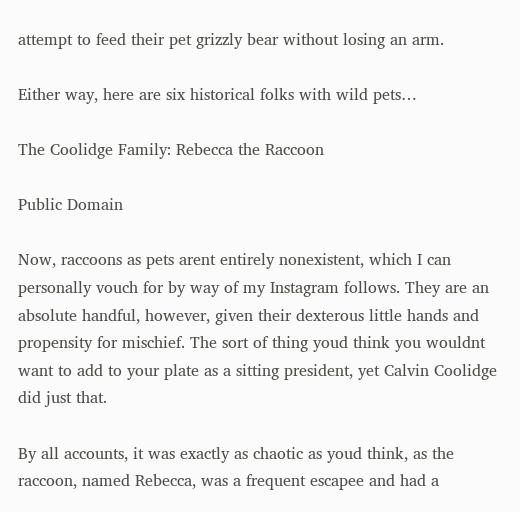attempt to feed their pet grizzly bear without losing an arm.

Either way, here are six historical folks with wild pets…

The Coolidge Family: Rebecca the Raccoon

Public Domain

Now, raccoons as pets arent entirely nonexistent, which I can personally vouch for by way of my Instagram follows. They are an absolute handful, however, given their dexterous little hands and propensity for mischief. The sort of thing youd think you wouldnt want to add to your plate as a sitting president, yet Calvin Coolidge did just that.

By all accounts, it was exactly as chaotic as youd think, as the raccoon, named Rebecca, was a frequent escapee and had a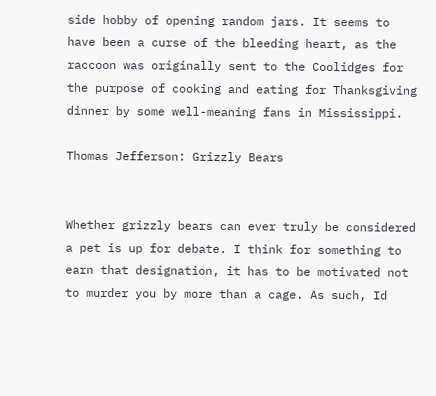side hobby of opening random jars. It seems to have been a curse of the bleeding heart, as the raccoon was originally sent to the Coolidges for the purpose of cooking and eating for Thanksgiving dinner by some well-meaning fans in Mississippi.

Thomas Jefferson: Grizzly Bears


Whether grizzly bears can ever truly be considered a pet is up for debate. I think for something to earn that designation, it has to be motivated not to murder you by more than a cage. As such, Id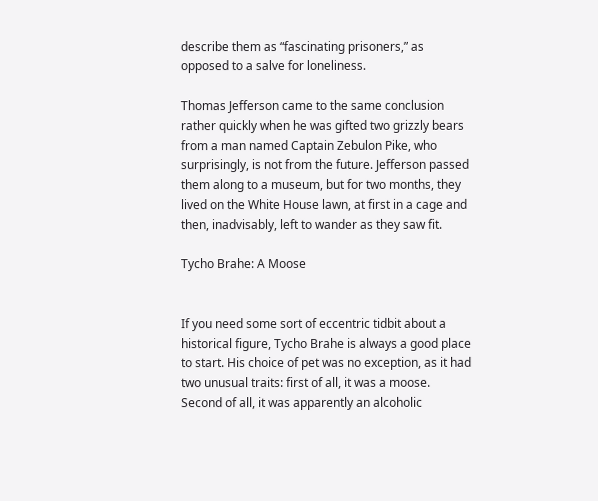describe them as “fascinating prisoners,” as opposed to a salve for loneliness.

Thomas Jefferson came to the same conclusion rather quickly when he was gifted two grizzly bears from a man named Captain Zebulon Pike, who surprisingly, is not from the future. Jefferson passed them along to a museum, but for two months, they lived on the White House lawn, at first in a cage and then, inadvisably, left to wander as they saw fit.

Tycho Brahe: A Moose


If you need some sort of eccentric tidbit about a historical figure, Tycho Brahe is always a good place to start. His choice of pet was no exception, as it had two unusual traits: first of all, it was a moose. Second of all, it was apparently an alcoholic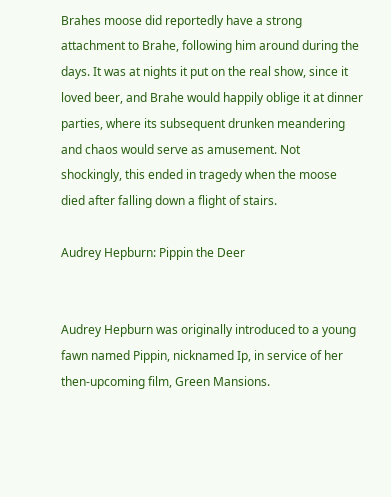Brahes moose did reportedly have a strong attachment to Brahe, following him around during the days. It was at nights it put on the real show, since it loved beer, and Brahe would happily oblige it at dinner parties, where its subsequent drunken meandering and chaos would serve as amusement. Not shockingly, this ended in tragedy when the moose died after falling down a flight of stairs.

Audrey Hepburn: Pippin the Deer


Audrey Hepburn was originally introduced to a young fawn named Pippin, nicknamed Ip, in service of her then-upcoming film, Green Mansions.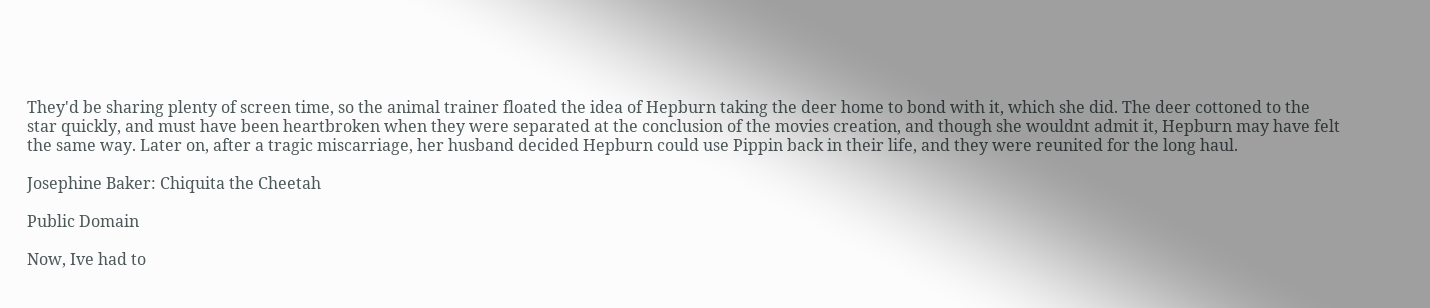They'd be sharing plenty of screen time, so the animal trainer floated the idea of Hepburn taking the deer home to bond with it, which she did. The deer cottoned to the star quickly, and must have been heartbroken when they were separated at the conclusion of the movies creation, and though she wouldnt admit it, Hepburn may have felt the same way. Later on, after a tragic miscarriage, her husband decided Hepburn could use Pippin back in their life, and they were reunited for the long haul.

Josephine Baker: Chiquita the Cheetah

Public Domain

Now, Ive had to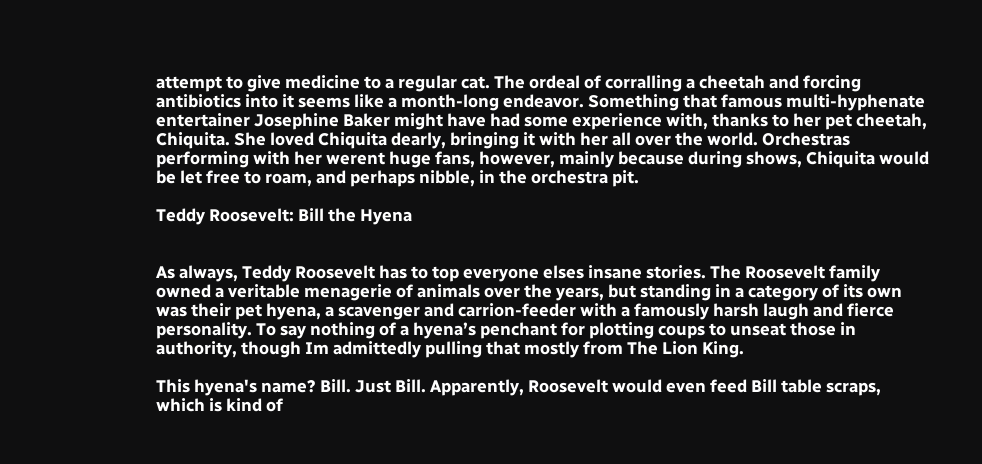attempt to give medicine to a regular cat. The ordeal of corralling a cheetah and forcing antibiotics into it seems like a month-long endeavor. Something that famous multi-hyphenate entertainer Josephine Baker might have had some experience with, thanks to her pet cheetah, Chiquita. She loved Chiquita dearly, bringing it with her all over the world. Orchestras performing with her werent huge fans, however, mainly because during shows, Chiquita would be let free to roam, and perhaps nibble, in the orchestra pit.

Teddy Roosevelt: Bill the Hyena


As always, Teddy Roosevelt has to top everyone elses insane stories. The Roosevelt family owned a veritable menagerie of animals over the years, but standing in a category of its own was their pet hyena, a scavenger and carrion-feeder with a famously harsh laugh and fierce personality. To say nothing of a hyena’s penchant for plotting coups to unseat those in authority, though Im admittedly pulling that mostly from The Lion King.

This hyena's name? Bill. Just Bill. Apparently, Roosevelt would even feed Bill table scraps, which is kind of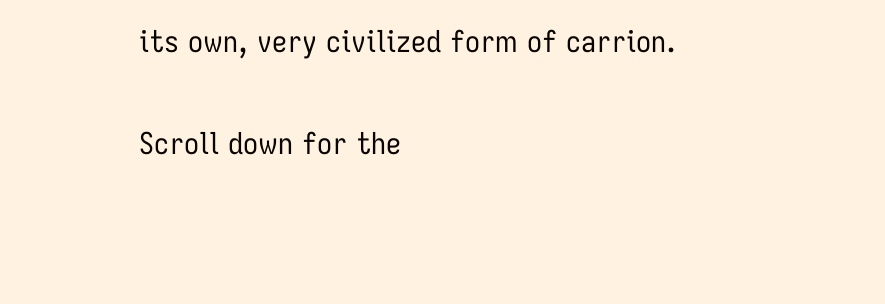its own, very civilized form of carrion.

Scroll down for the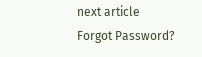next article
Forgot Password?